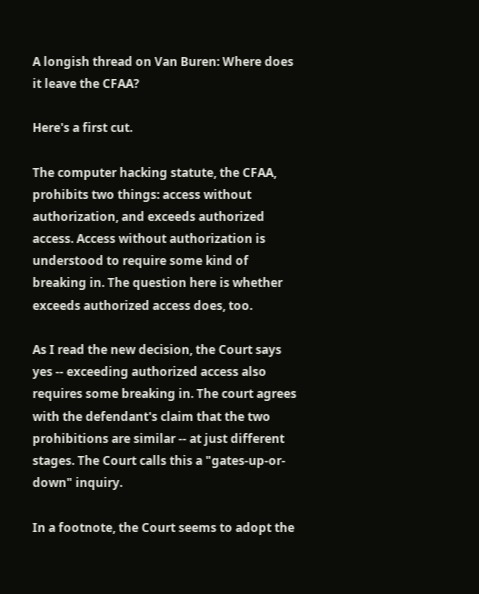A longish thread on Van Buren: Where does it leave the CFAA?

Here's a first cut.

The computer hacking statute, the CFAA, prohibits two things: access without authorization, and exceeds authorized access. Access without authorization is understood to require some kind of breaking in. The question here is whether exceeds authorized access does, too.

As I read the new decision, the Court says yes -- exceeding authorized access also requires some breaking in. The court agrees with the defendant's claim that the two prohibitions are similar -- at just different stages. The Court calls this a "gates-up-or-down" inquiry.

In a footnote, the Court seems to adopt the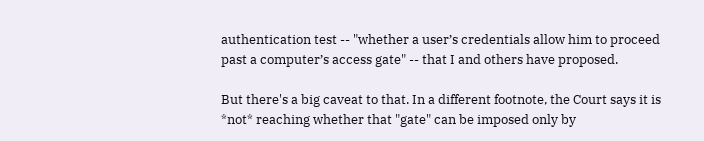authentication test -- "whether a user’s credentials allow him to proceed past a computer’s access gate" -- that I and others have proposed.

But there's a big caveat to that. In a different footnote, the Court says it is *not* reaching whether that "gate" can be imposed only by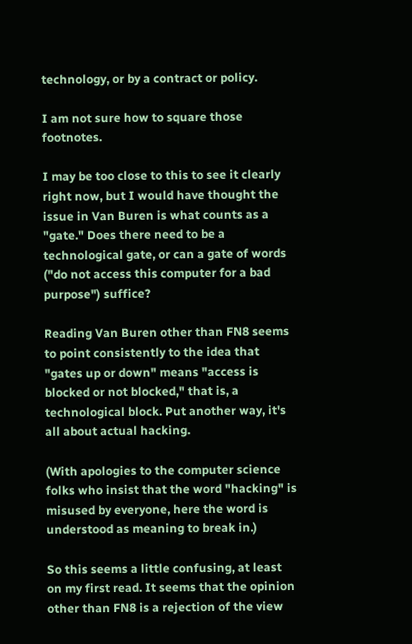technology, or by a contract or policy.

I am not sure how to square those footnotes.

I may be too close to this to see it clearly right now, but I would have thought the issue in Van Buren is what counts as a "gate." Does there need to be a technological gate, or can a gate of words ("do not access this computer for a bad purpose") suffice?

Reading Van Buren other than FN8 seems to point consistently to the idea that "gates up or down" means "access is blocked or not blocked," that is, a technological block. Put another way, it's all about actual hacking.

(With apologies to the computer science folks who insist that the word "hacking" is misused by everyone, here the word is understood as meaning to break in.)

So this seems a little confusing, at least on my first read. It seems that the opinion other than FN8 is a rejection of the view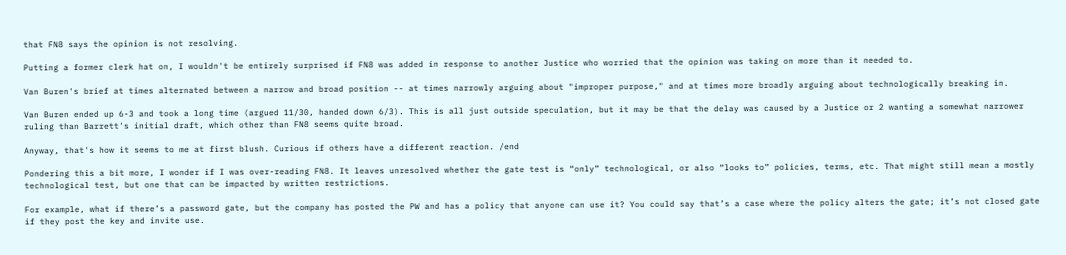that FN8 says the opinion is not resolving.

Putting a former clerk hat on, I wouldn't be entirely surprised if FN8 was added in response to another Justice who worried that the opinion was taking on more than it needed to.

Van Buren's brief at times alternated between a narrow and broad position -- at times narrowly arguing about "improper purpose," and at times more broadly arguing about technologically breaking in.

Van Buren ended up 6-3 and took a long time (argued 11/30, handed down 6/3). This is all just outside speculation, but it may be that the delay was caused by a Justice or 2 wanting a somewhat narrower ruling than Barrett's initial draft, which other than FN8 seems quite broad.

Anyway, that's how it seems to me at first blush. Curious if others have a different reaction. /end

Pondering this a bit more, I wonder if I was over-reading FN8. It leaves unresolved whether the gate test is “only” technological, or also “looks to” policies, terms, etc. That might still mean a mostly technological test, but one that can be impacted by written restrictions.

For example, what if there’s a password gate, but the company has posted the PW and has a policy that anyone can use it? You could say that’s a case where the policy alters the gate; it’s not closed gate if they post the key and invite use.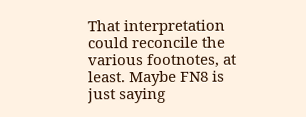That interpretation could reconcile the various footnotes, at least. Maybe FN8 is just saying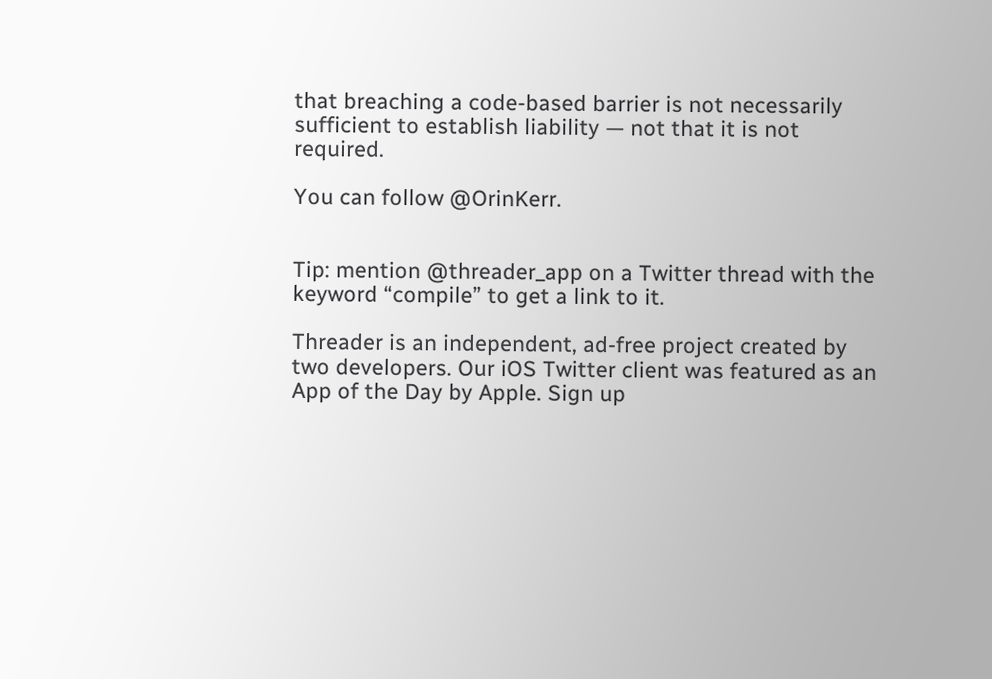that breaching a code-based barrier is not necessarily sufficient to establish liability — not that it is not required.

You can follow @OrinKerr.


Tip: mention @threader_app on a Twitter thread with the keyword “compile” to get a link to it.

Threader is an independent, ad-free project created by two developers. Our iOS Twitter client was featured as an App of the Day by Apple. Sign up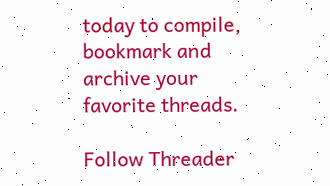today to compile, bookmark and archive your favorite threads.

Follow Threader